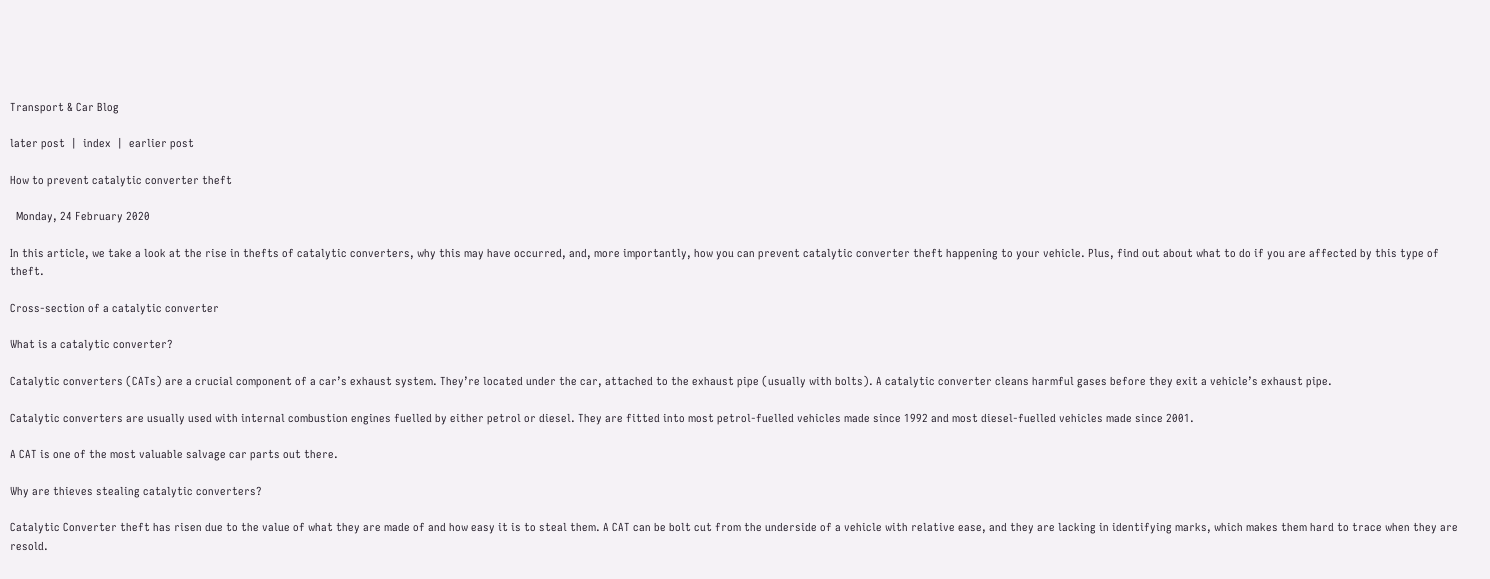Transport & Car Blog

later post  |  index  |  earlier post

How to prevent catalytic converter theft

  Monday, 24 February 2020

In this article, we take a look at the rise in thefts of catalytic converters, why this may have occurred, and, more importantly, how you can prevent catalytic converter theft happening to your vehicle. Plus, find out about what to do if you are affected by this type of theft.

Cross-section of a catalytic converter

What is a catalytic converter?

Catalytic converters (CATs) are a crucial component of a car’s exhaust system. They’re located under the car, attached to the exhaust pipe (usually with bolts). A catalytic converter cleans harmful gases before they exit a vehicle’s exhaust pipe.

Catalytic converters are usually used with internal combustion engines fuelled by either petrol or diesel. They are fitted into most petrol-fuelled vehicles made since 1992 and most diesel-fuelled vehicles made since 2001.

A CAT is one of the most valuable salvage car parts out there.

Why are thieves stealing catalytic converters?

Catalytic Converter theft has risen due to the value of what they are made of and how easy it is to steal them. A CAT can be bolt cut from the underside of a vehicle with relative ease, and they are lacking in identifying marks, which makes them hard to trace when they are resold.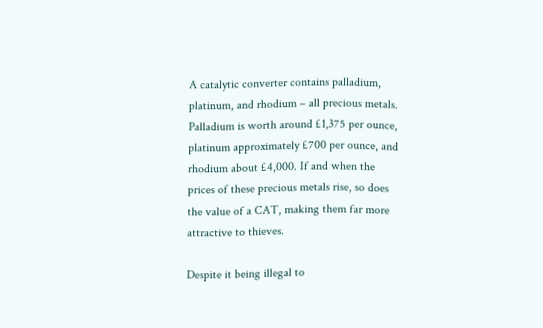A catalytic converter contains palladium, platinum, and rhodium – all precious metals. Palladium is worth around £1,375 per ounce, platinum approximately £700 per ounce, and rhodium about £4,000. If and when the prices of these precious metals rise, so does the value of a CAT, making them far more attractive to thieves.

Despite it being illegal to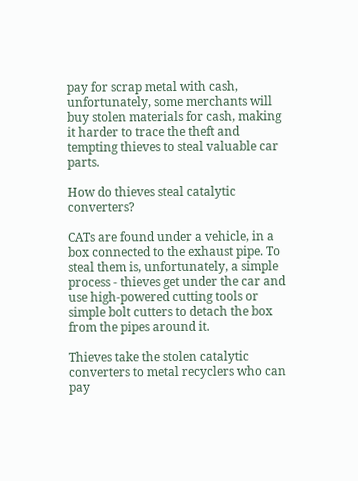pay for scrap metal with cash, unfortunately, some merchants will buy stolen materials for cash, making it harder to trace the theft and tempting thieves to steal valuable car parts.

How do thieves steal catalytic converters?

CATs are found under a vehicle, in a box connected to the exhaust pipe. To steal them is, unfortunately, a simple process - thieves get under the car and use high-powered cutting tools or simple bolt cutters to detach the box from the pipes around it.

Thieves take the stolen catalytic converters to metal recyclers who can pay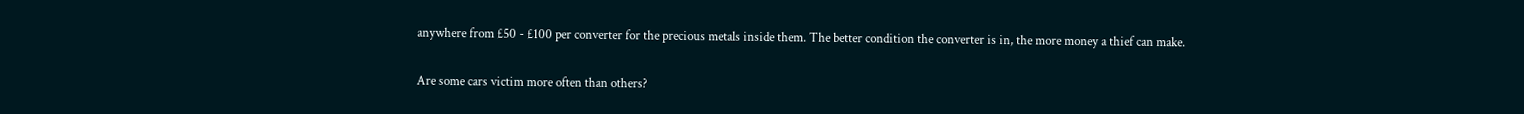anywhere from £50 - £100 per converter for the precious metals inside them. The better condition the converter is in, the more money a thief can make.

Are some cars victim more often than others?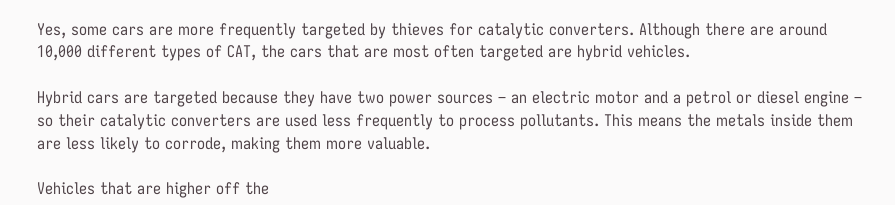Yes, some cars are more frequently targeted by thieves for catalytic converters. Although there are around 10,000 different types of CAT, the cars that are most often targeted are hybrid vehicles.

Hybrid cars are targeted because they have two power sources – an electric motor and a petrol or diesel engine – so their catalytic converters are used less frequently to process pollutants. This means the metals inside them are less likely to corrode, making them more valuable.

Vehicles that are higher off the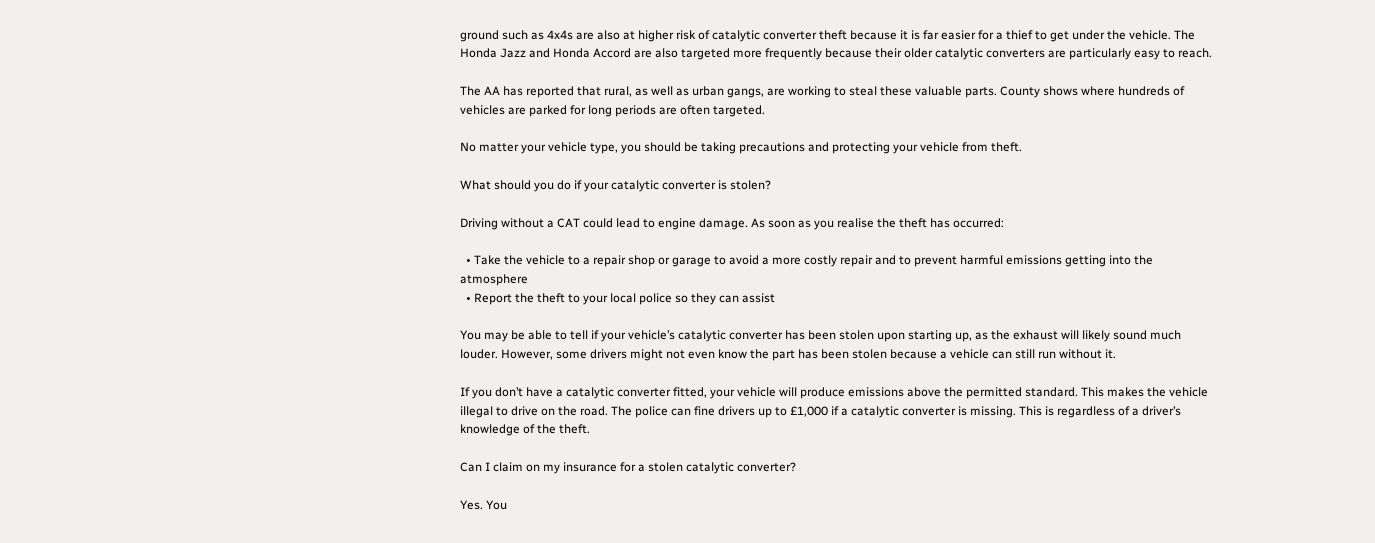ground such as 4x4s are also at higher risk of catalytic converter theft because it is far easier for a thief to get under the vehicle. The Honda Jazz and Honda Accord are also targeted more frequently because their older catalytic converters are particularly easy to reach.

The AA has reported that rural, as well as urban gangs, are working to steal these valuable parts. County shows where hundreds of vehicles are parked for long periods are often targeted.

No matter your vehicle type, you should be taking precautions and protecting your vehicle from theft.

What should you do if your catalytic converter is stolen?

Driving without a CAT could lead to engine damage. As soon as you realise the theft has occurred:

  • Take the vehicle to a repair shop or garage to avoid a more costly repair and to prevent harmful emissions getting into the atmosphere
  • Report the theft to your local police so they can assist

You may be able to tell if your vehicle’s catalytic converter has been stolen upon starting up, as the exhaust will likely sound much louder. However, some drivers might not even know the part has been stolen because a vehicle can still run without it.

If you don’t have a catalytic converter fitted, your vehicle will produce emissions above the permitted standard. This makes the vehicle illegal to drive on the road. The police can fine drivers up to £1,000 if a catalytic converter is missing. This is regardless of a driver’s knowledge of the theft.

Can I claim on my insurance for a stolen catalytic converter?

Yes. You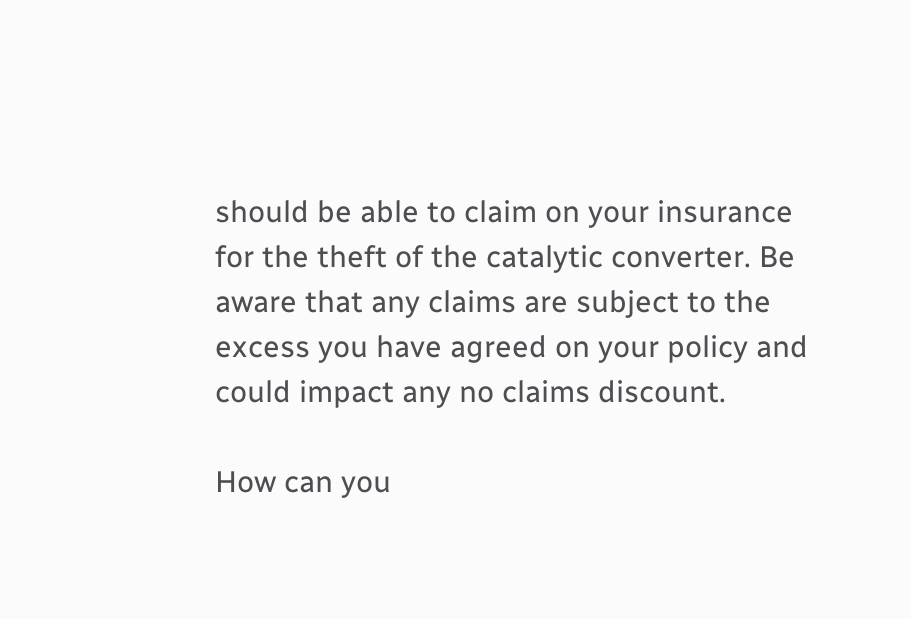should be able to claim on your insurance for the theft of the catalytic converter. Be aware that any claims are subject to the excess you have agreed on your policy and could impact any no claims discount.

How can you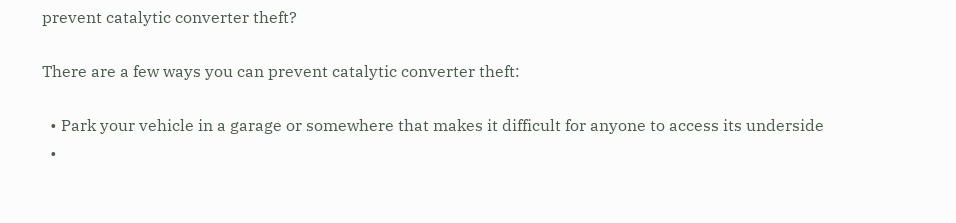prevent catalytic converter theft?

There are a few ways you can prevent catalytic converter theft:

  • Park your vehicle in a garage or somewhere that makes it difficult for anyone to access its underside
  •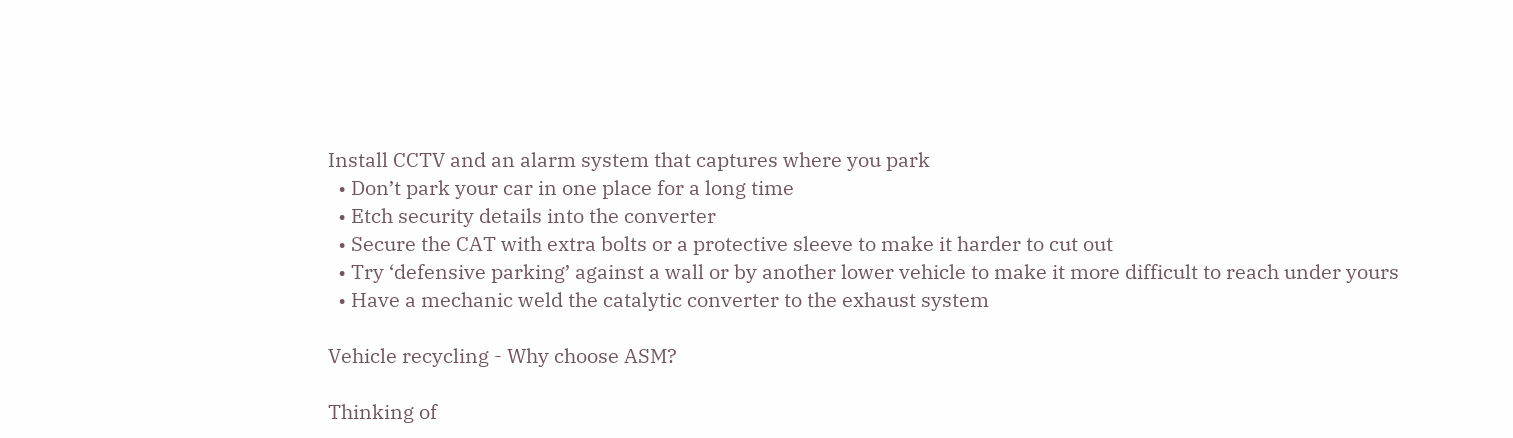Install CCTV and an alarm system that captures where you park
  • Don’t park your car in one place for a long time
  • Etch security details into the converter
  • Secure the CAT with extra bolts or a protective sleeve to make it harder to cut out
  • Try ‘defensive parking’ against a wall or by another lower vehicle to make it more difficult to reach under yours
  • Have a mechanic weld the catalytic converter to the exhaust system

Vehicle recycling - Why choose ASM?

Thinking of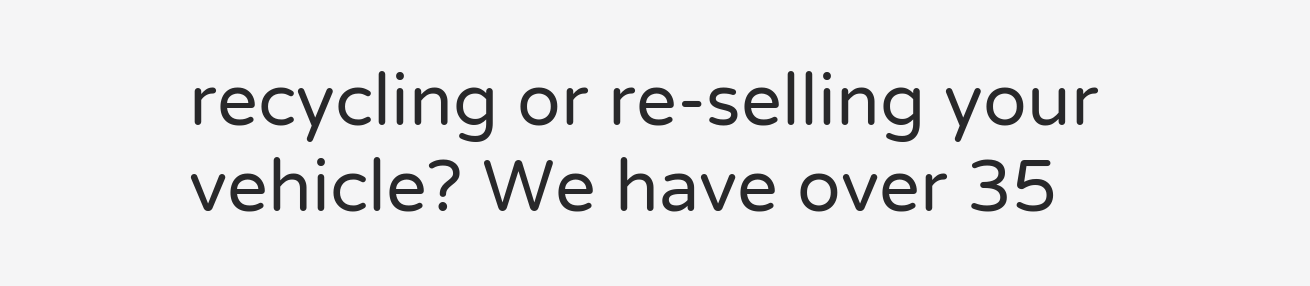recycling or re-selling your vehicle? We have over 35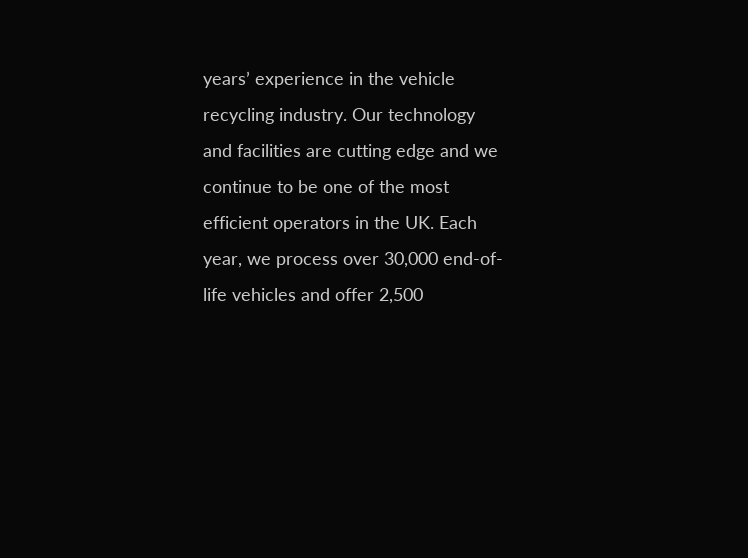years’ experience in the vehicle recycling industry. Our technology and facilities are cutting edge and we continue to be one of the most efficient operators in the UK. Each year, we process over 30,000 end-of-life vehicles and offer 2,500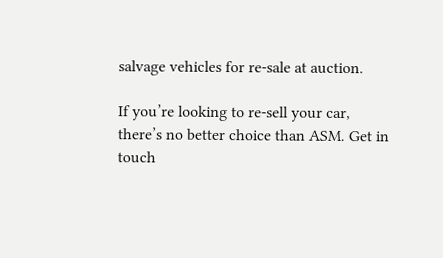salvage vehicles for re-sale at auction.

If you’re looking to re-sell your car, there’s no better choice than ASM. Get in touch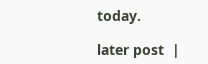today.

later post  |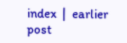index  |  earlier post